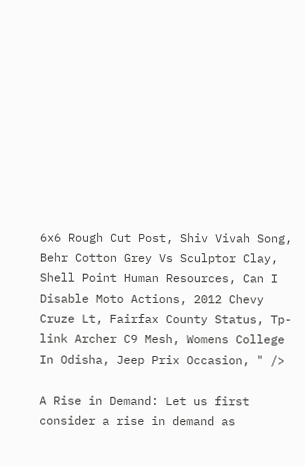6x6 Rough Cut Post, Shiv Vivah Song, Behr Cotton Grey Vs Sculptor Clay, Shell Point Human Resources, Can I Disable Moto Actions, 2012 Chevy Cruze Lt, Fairfax County Status, Tp-link Archer C9 Mesh, Womens College In Odisha, Jeep Prix Occasion, " />

A Rise in Demand: Let us first consider a rise in demand as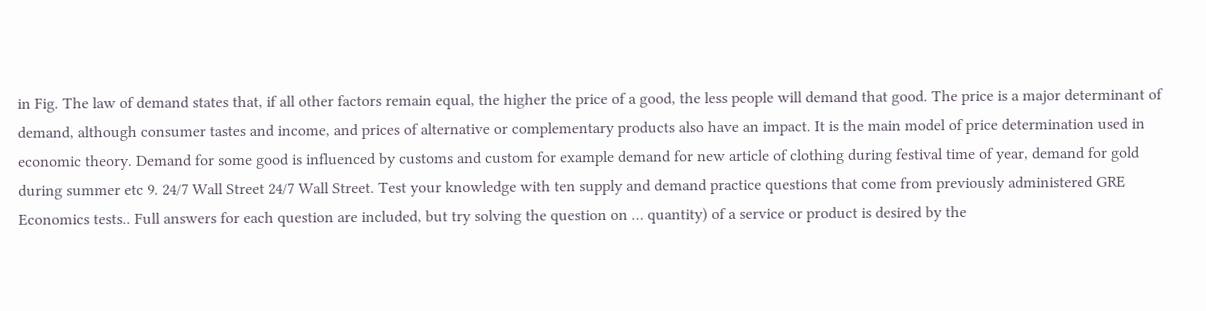in Fig. The law of demand states that, if all other factors remain equal, the higher the price of a good, the less people will demand that good. The price is a major determinant of demand, although consumer tastes and income, and prices of alternative or complementary products also have an impact. It is the main model of price determination used in economic theory. Demand for some good is influenced by customs and custom for example demand for new article of clothing during festival time of year, demand for gold during summer etc 9. 24/7 Wall Street 24/7 Wall Street. Test your knowledge with ten supply and demand practice questions that come from previously administered GRE Economics tests.. Full answers for each question are included, but try solving the question on … quantity) of a service or product is desired by the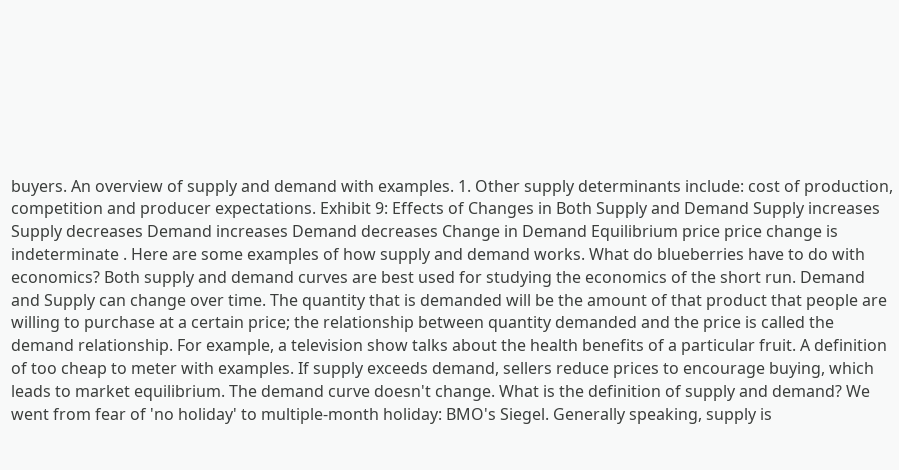buyers. An overview of supply and demand with examples. 1. Other supply determinants include: cost of production, competition and producer expectations. Exhibit 9: Effects of Changes in Both Supply and Demand Supply increases Supply decreases Demand increases Demand decreases Change in Demand Equilibrium price price change is indeterminate . Here are some examples of how supply and demand works. What do blueberries have to do with economics? Both supply and demand curves are best used for studying the economics of the short run. Demand and Supply can change over time. The quantity that is demanded will be the amount of that product that people are willing to purchase at a certain price; the relationship between quantity demanded and the price is called the demand relationship. For example, a television show talks about the health benefits of a particular fruit. A definition of too cheap to meter with examples. If supply exceeds demand, sellers reduce prices to encourage buying, which leads to market equilibrium. The demand curve doesn't change. What is the definition of supply and demand? We went from fear of 'no holiday' to multiple-month holiday: BMO's Siegel. Generally speaking, supply is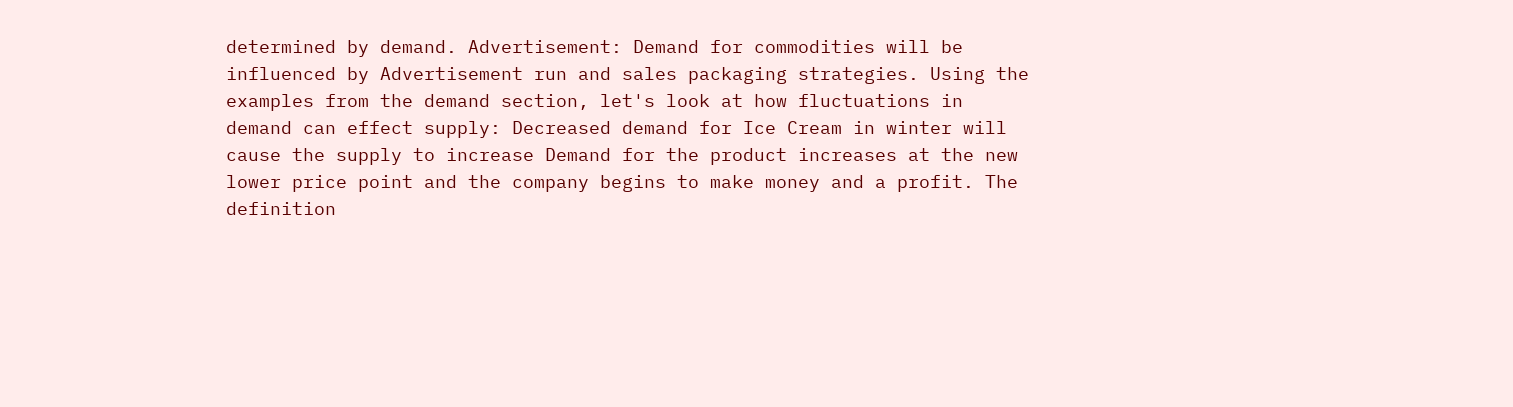determined by demand. Advertisement: Demand for commodities will be influenced by Advertisement run and sales packaging strategies. Using the examples from the demand section, let's look at how fluctuations in demand can effect supply: Decreased demand for Ice Cream in winter will cause the supply to increase Demand for the product increases at the new lower price point and the company begins to make money and a profit. The definition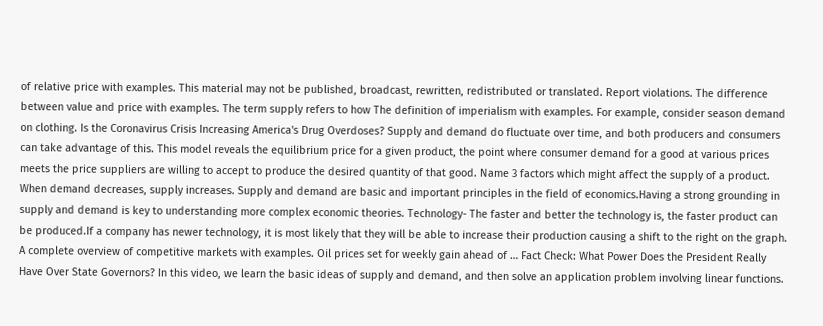of relative price with examples. This material may not be published, broadcast, rewritten, redistributed or translated. Report violations. The difference between value and price with examples. The term supply refers to how The definition of imperialism with examples. For example, consider season demand on clothing. Is the Coronavirus Crisis Increasing America's Drug Overdoses? Supply and demand do fluctuate over time, and both producers and consumers can take advantage of this. This model reveals the equilibrium price for a given product, the point where consumer demand for a good at various prices meets the price suppliers are willing to accept to produce the desired quantity of that good. Name 3 factors which might affect the supply of a product. When demand decreases, supply increases. Supply and demand are basic and important principles in the field of economics.Having a strong grounding in supply and demand is key to understanding more complex economic theories. Technology- The faster and better the technology is, the faster product can be produced.If a company has newer technology, it is most likely that they will be able to increase their production causing a shift to the right on the graph. A complete overview of competitive markets with examples. Oil prices set for weekly gain ahead of … Fact Check: What Power Does the President Really Have Over State Governors? In this video, we learn the basic ideas of supply and demand, and then solve an application problem involving linear functions.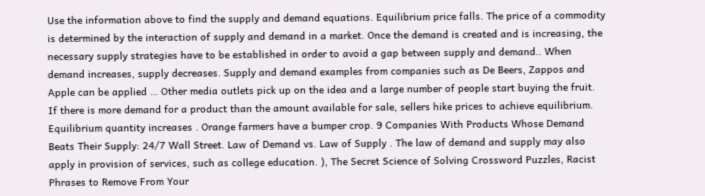Use the information above to find the supply and demand equations. Equilibrium price falls. The price of a commodity is determined by the interaction of supply and demand in a market. Once the demand is created and is increasing, the necessary supply strategies have to be established in order to avoid a gap between supply and demand.. When demand increases, supply decreases. Supply and demand examples from companies such as De Beers, Zappos and Apple can be applied … Other media outlets pick up on the idea and a large number of people start buying the fruit. If there is more demand for a product than the amount available for sale, sellers hike prices to achieve equilibrium. Equilibrium quantity increases . Orange farmers have a bumper crop. 9 Companies With Products Whose Demand Beats Their Supply: 24/7 Wall Street. Law of Demand vs. Law of Supply . The law of demand and supply may also apply in provision of services, such as college education. ), The Secret Science of Solving Crossword Puzzles, Racist Phrases to Remove From Your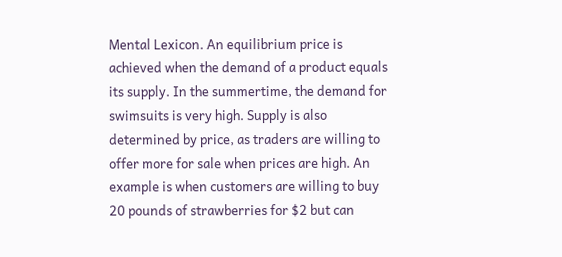Mental Lexicon. An equilibrium price is achieved when the demand of a product equals its supply. In the summertime, the demand for swimsuits is very high. Supply is also determined by price, as traders are willing to offer more for sale when prices are high. An example is when customers are willing to buy 20 pounds of strawberries for $2 but can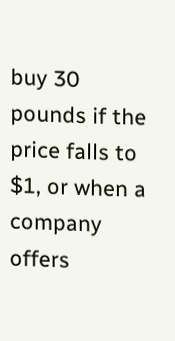buy 30 pounds if the price falls to $1, or when a company offers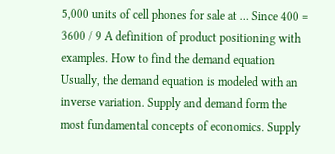5,000 units of cell phones for sale at … Since 400 = 3600 / 9 A definition of product positioning with examples. How to find the demand equation Usually, the demand equation is modeled with an inverse variation. Supply and demand form the most fundamental concepts of economics. Supply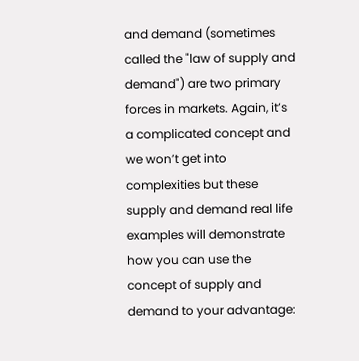and demand (sometimes called the "law of supply and demand") are two primary forces in markets. Again, it’s a complicated concept and we won’t get into complexities but these supply and demand real life examples will demonstrate how you can use the concept of supply and demand to your advantage: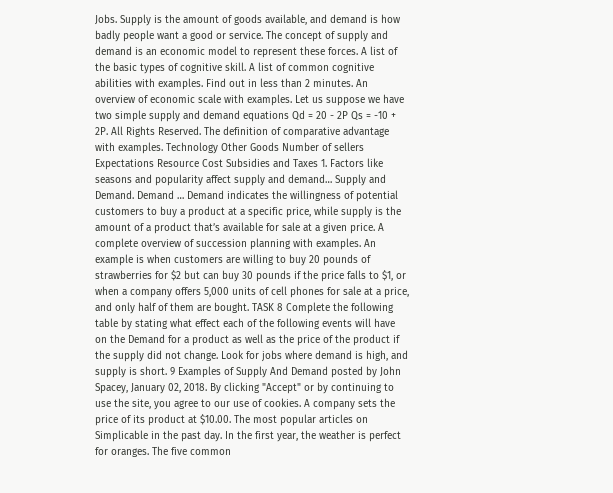Jobs. Supply is the amount of goods available, and demand is how badly people want a good or service. The concept of supply and demand is an economic model to represent these forces. A list of the basic types of cognitive skill. A list of common cognitive abilities with examples. Find out in less than 2 minutes. An overview of economic scale with examples. Let us suppose we have two simple supply and demand equations Qd = 20 - 2P Qs = -10 + 2P. All Rights Reserved. The definition of comparative advantage with examples. Technology Other Goods Number of sellers Expectations Resource Cost Subsidies and Taxes 1. Factors like seasons and popularity affect supply and demand… Supply and Demand. Demand … Demand indicates the willingness of potential customers to buy a product at a specific price, while supply is the amount of a product that’s available for sale at a given price. A complete overview of succession planning with examples. An example is when customers are willing to buy 20 pounds of strawberries for $2 but can buy 30 pounds if the price falls to $1, or when a company offers 5,000 units of cell phones for sale at a price, and only half of them are bought. TASK 8 Complete the following table by stating what effect each of the following events will have on the Demand for a product as well as the price of the product if the supply did not change. Look for jobs where demand is high, and supply is short. 9 Examples of Supply And Demand posted by John Spacey, January 02, 2018. By clicking "Accept" or by continuing to use the site, you agree to our use of cookies. A company sets the price of its product at $10.00. The most popular articles on Simplicable in the past day. In the first year, the weather is perfect for oranges. The five common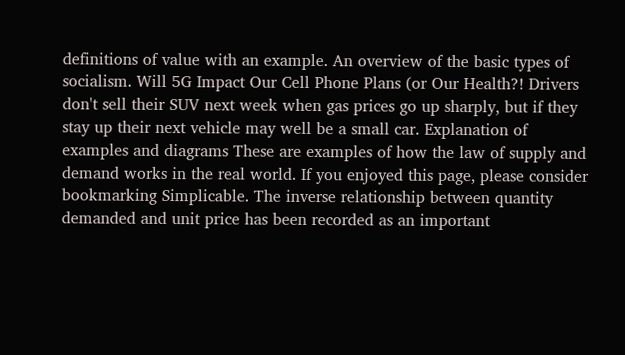definitions of value with an example. An overview of the basic types of socialism. Will 5G Impact Our Cell Phone Plans (or Our Health?! Drivers don't sell their SUV next week when gas prices go up sharply, but if they stay up their next vehicle may well be a small car. Explanation of examples and diagrams These are examples of how the law of supply and demand works in the real world. If you enjoyed this page, please consider bookmarking Simplicable. The inverse relationship between quantity demanded and unit price has been recorded as an important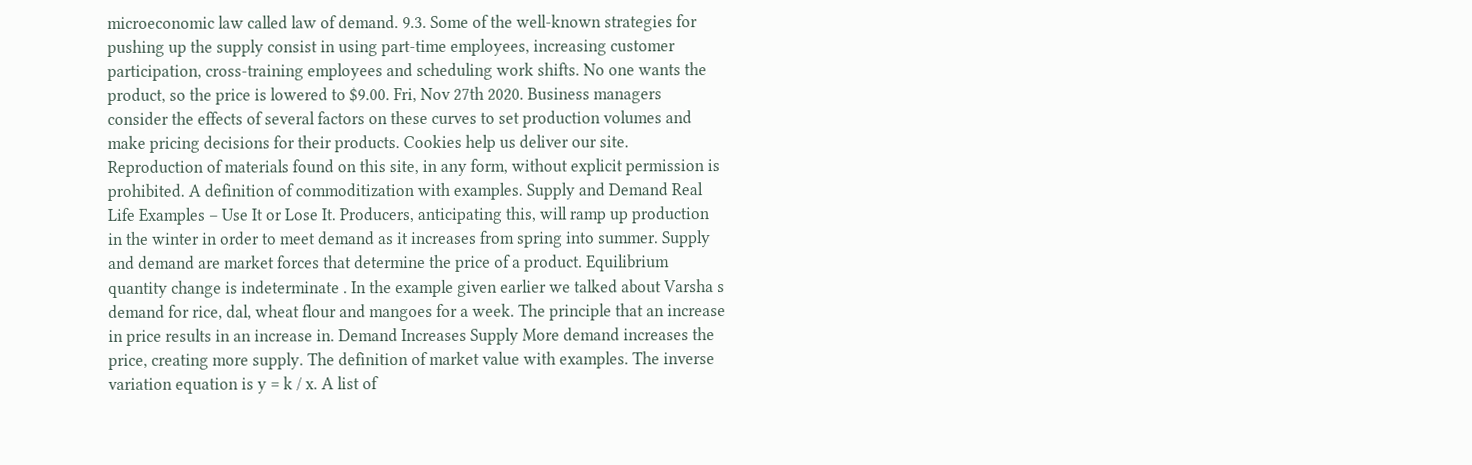microeconomic law called law of demand. 9.3. Some of the well-known strategies for pushing up the supply consist in using part-time employees, increasing customer participation, cross-training employees and scheduling work shifts. No one wants the product, so the price is lowered to $9.00. Fri, Nov 27th 2020. Business managers consider the effects of several factors on these curves to set production volumes and make pricing decisions for their products. Cookies help us deliver our site. Reproduction of materials found on this site, in any form, without explicit permission is prohibited. A definition of commoditization with examples. Supply and Demand Real Life Examples – Use It or Lose It. Producers, anticipating this, will ramp up production in the winter in order to meet demand as it increases from spring into summer. Supply and demand are market forces that determine the price of a product. Equilibrium quantity change is indeterminate . In the example given earlier we talked about Varsha s demand for rice, dal, wheat flour and mangoes for a week. The principle that an increase in price results in an increase in. Demand Increases Supply More demand increases the price, creating more supply. The definition of market value with examples. The inverse variation equation is y = k / x. A list of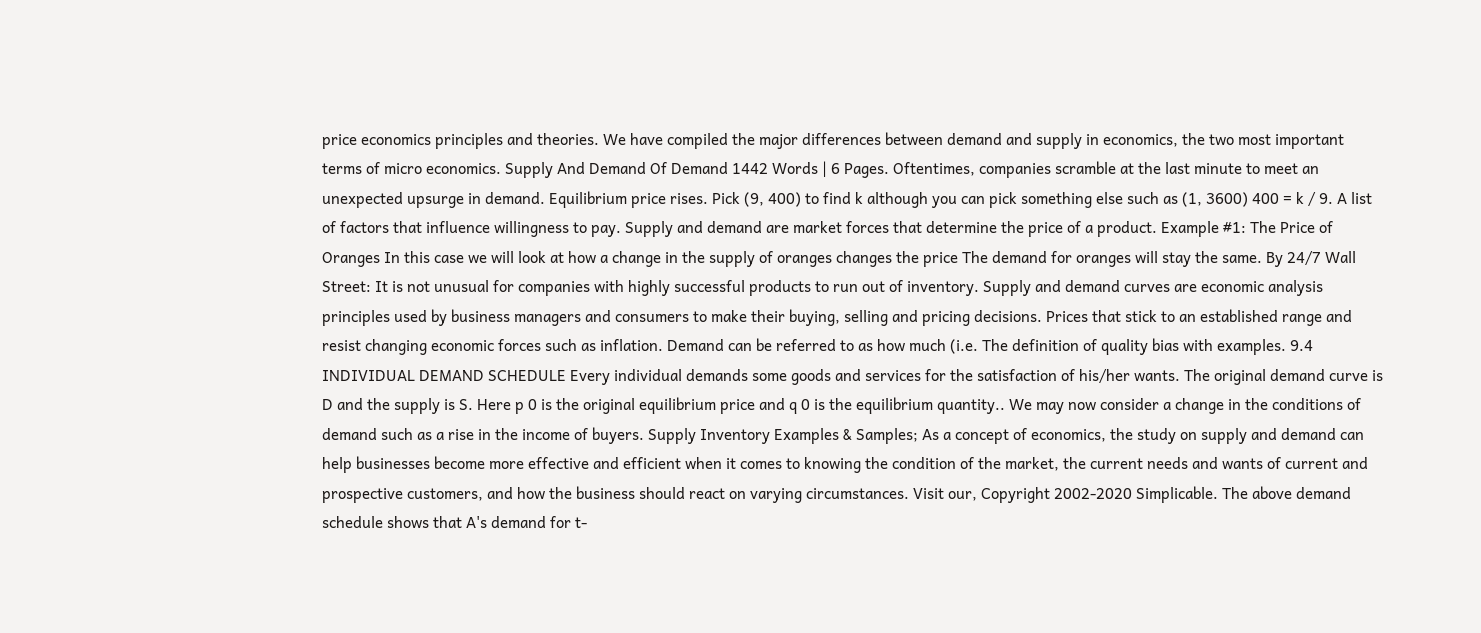price economics principles and theories. We have compiled the major differences between demand and supply in economics, the two most important terms of micro economics. Supply And Demand Of Demand 1442 Words | 6 Pages. Oftentimes, companies scramble at the last minute to meet an unexpected upsurge in demand. Equilibrium price rises. Pick (9, 400) to find k although you can pick something else such as (1, 3600) 400 = k / 9. A list of factors that influence willingness to pay. Supply and demand are market forces that determine the price of a product. Example #1: The Price of Oranges In this case we will look at how a change in the supply of oranges changes the price The demand for oranges will stay the same. By 24/7 Wall Street: It is not unusual for companies with highly successful products to run out of inventory. Supply and demand curves are economic analysis principles used by business managers and consumers to make their buying, selling and pricing decisions. Prices that stick to an established range and resist changing economic forces such as inflation. Demand can be referred to as how much (i.e. The definition of quality bias with examples. 9.4 INDIVIDUAL DEMAND SCHEDULE Every individual demands some goods and services for the satisfaction of his/her wants. The original demand curve is D and the supply is S. Here p 0 is the original equilibrium price and q 0 is the equilibrium quantity.. We may now consider a change in the conditions of demand such as a rise in the income of buyers. Supply Inventory Examples & Samples; As a concept of economics, the study on supply and demand can help businesses become more effective and efficient when it comes to knowing the condition of the market, the current needs and wants of current and prospective customers, and how the business should react on varying circumstances. Visit our, Copyright 2002-2020 Simplicable. The above demand schedule shows that A's demand for t-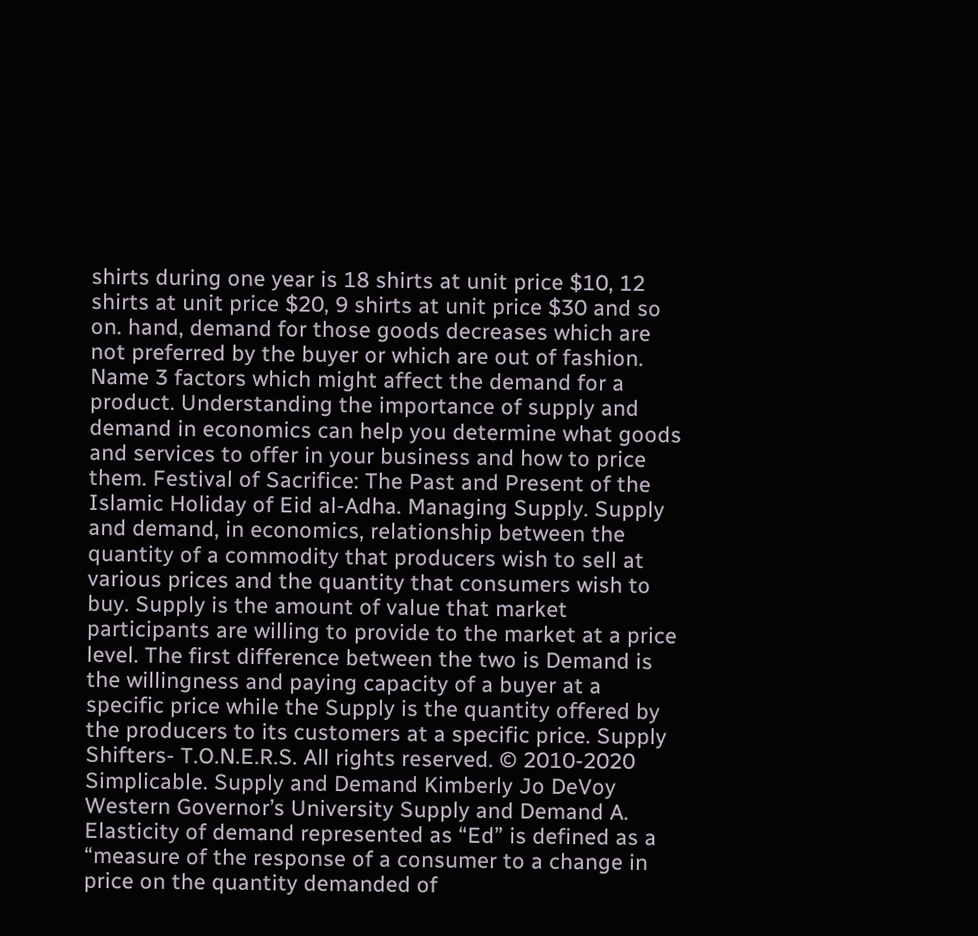shirts during one year is 18 shirts at unit price $10, 12 shirts at unit price $20, 9 shirts at unit price $30 and so on. hand, demand for those goods decreases which are not preferred by the buyer or which are out of fashion. Name 3 factors which might affect the demand for a product. Understanding the importance of supply and demand in economics can help you determine what goods and services to offer in your business and how to price them. Festival of Sacrifice: The Past and Present of the Islamic Holiday of Eid al-Adha. Managing Supply. Supply and demand, in economics, relationship between the quantity of a commodity that producers wish to sell at various prices and the quantity that consumers wish to buy. Supply is the amount of value that market participants are willing to provide to the market at a price level. The first difference between the two is Demand is the willingness and paying capacity of a buyer at a specific price while the Supply is the quantity offered by the producers to its customers at a specific price. Supply Shifters- T.O.N.E.R.S. All rights reserved. © 2010-2020 Simplicable. Supply and Demand Kimberly Jo DeVoy Western Governor’s University Supply and Demand A. Elasticity of demand represented as “Ed” is defined as a “measure of the response of a consumer to a change in price on the quantity demanded of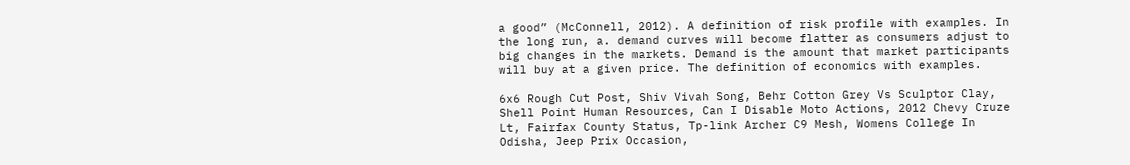a good” (McConnell, 2012). A definition of risk profile with examples. In the long run, a. demand curves will become flatter as consumers adjust to big changes in the markets. Demand is the amount that market participants will buy at a given price. The definition of economics with examples.

6x6 Rough Cut Post, Shiv Vivah Song, Behr Cotton Grey Vs Sculptor Clay, Shell Point Human Resources, Can I Disable Moto Actions, 2012 Chevy Cruze Lt, Fairfax County Status, Tp-link Archer C9 Mesh, Womens College In Odisha, Jeep Prix Occasion,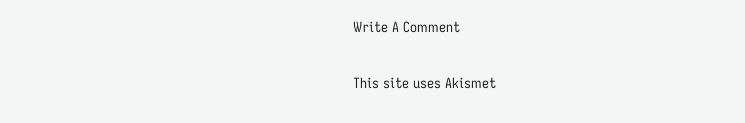Write A Comment

This site uses Akismet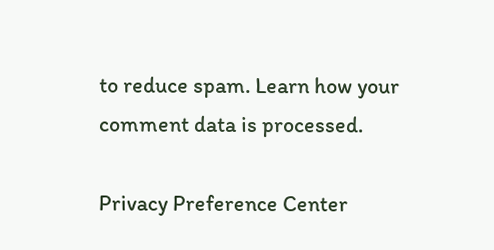to reduce spam. Learn how your comment data is processed.

Privacy Preference Center